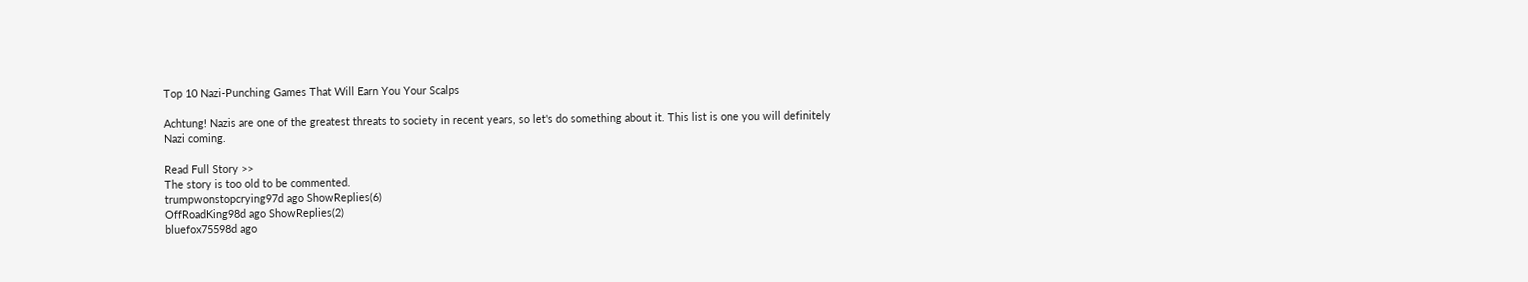Top 10 Nazi-Punching Games That Will Earn You Your Scalps

Achtung! Nazis are one of the greatest threats to society in recent years, so let's do something about it. This list is one you will definitely Nazi coming.

Read Full Story >>
The story is too old to be commented.
trumpwonstopcrying97d ago ShowReplies(6)
OffRoadKing98d ago ShowReplies(2)
bluefox75598d ago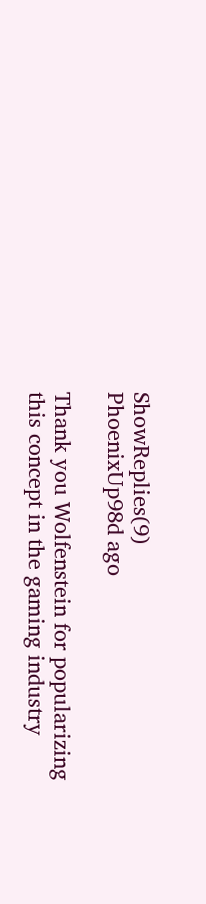ShowReplies(9)
PhoenixUp98d ago

Thank you Wolfenstein for popularizing this concept in the gaming industry